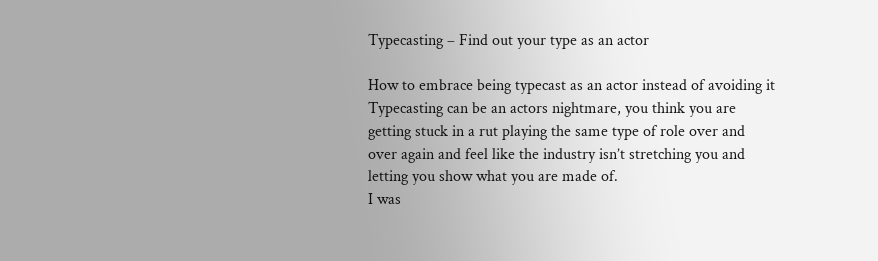Typecasting – Find out your type as an actor

How to embrace being typecast as an actor instead of avoiding it
Typecasting can be an actors nightmare, you think you are getting stuck in a rut playing the same type of role over and over again and feel like the industry isn’t stretching you and letting you show what you are made of.
I was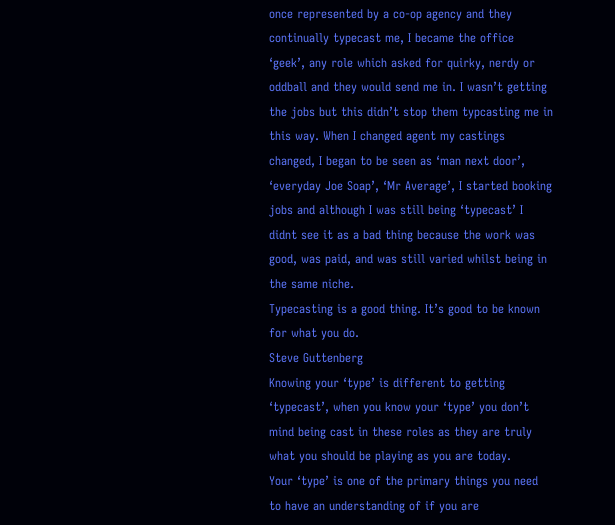once represented by a co-op agency and they continually typecast me, I became the office ‘geek’, any role which asked for quirky, nerdy or oddball and they would send me in. I wasn’t getting the jobs but this didn’t stop them typcasting me in this way. When I changed agent my castings changed, I began to be seen as ‘man next door’, ‘everyday Joe Soap’, ‘Mr Average’, I started booking jobs and although I was still being ‘typecast’ I didnt see it as a bad thing because the work was good, was paid, and was still varied whilst being in the same niche.
Typecasting is a good thing. It’s good to be known for what you do.
Steve Guttenberg
Knowing your ‘type’ is different to getting ‘typecast’, when you know your ‘type’ you don’t mind being cast in these roles as they are truly what you should be playing as you are today.
Your ‘type’ is one of the primary things you need to have an understanding of if you are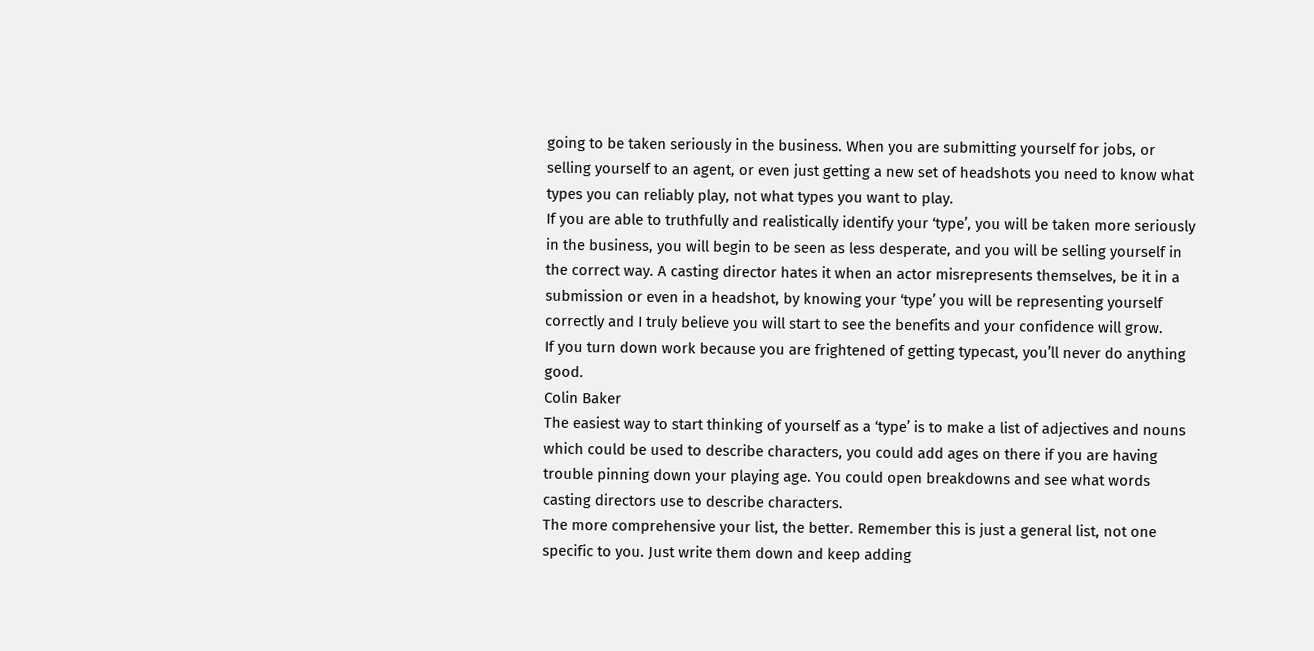going to be taken seriously in the business. When you are submitting yourself for jobs, or selling yourself to an agent, or even just getting a new set of headshots you need to know what types you can reliably play, not what types you want to play.
If you are able to truthfully and realistically identify your ‘type’, you will be taken more seriously in the business, you will begin to be seen as less desperate, and you will be selling yourself in the correct way. A casting director hates it when an actor misrepresents themselves, be it in a submission or even in a headshot, by knowing your ‘type’ you will be representing yourself correctly and I truly believe you will start to see the benefits and your confidence will grow.
If you turn down work because you are frightened of getting typecast, you’ll never do anything good.
Colin Baker
The easiest way to start thinking of yourself as a ‘type’ is to make a list of adjectives and nouns which could be used to describe characters, you could add ages on there if you are having trouble pinning down your playing age. You could open breakdowns and see what words casting directors use to describe characters.
The more comprehensive your list, the better. Remember this is just a general list, not one specific to you. Just write them down and keep adding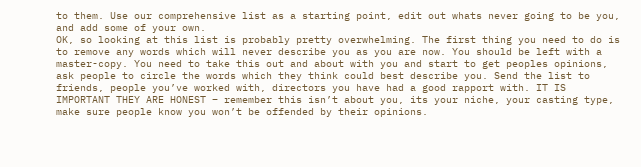to them. Use our comprehensive list as a starting point, edit out whats never going to be you, and add some of your own.
OK, so looking at this list is probably pretty overwhelming. The first thing you need to do is to remove any words which will never describe you as you are now. You should be left with a master-copy. You need to take this out and about with you and start to get peoples opinions, ask people to circle the words which they think could best describe you. Send the list to friends, people you’ve worked with, directors you have had a good rapport with. IT IS IMPORTANT THEY ARE HONEST – remember this isn’t about you, its your niche, your casting type, make sure people know you won’t be offended by their opinions.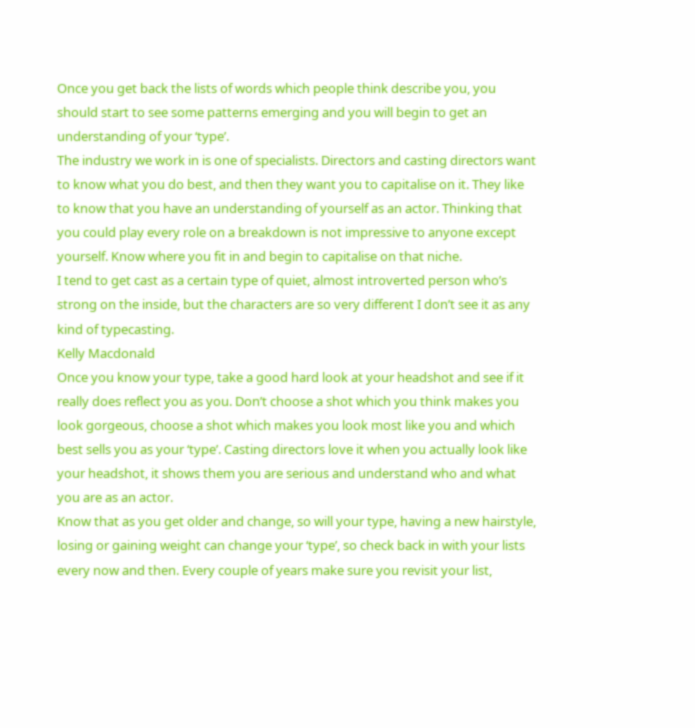Once you get back the lists of words which people think describe you, you should start to see some patterns emerging and you will begin to get an understanding of your ‘type’.
The industry we work in is one of specialists. Directors and casting directors want to know what you do best, and then they want you to capitalise on it. They like to know that you have an understanding of yourself as an actor. Thinking that you could play every role on a breakdown is not impressive to anyone except yourself. Know where you fit in and begin to capitalise on that niche.
I tend to get cast as a certain type of quiet, almost introverted person who’s strong on the inside, but the characters are so very different I don’t see it as any kind of typecasting.
Kelly Macdonald
Once you know your type, take a good hard look at your headshot and see if it really does reflect you as you. Don’t choose a shot which you think makes you look gorgeous, choose a shot which makes you look most like you and which best sells you as your ‘type’. Casting directors love it when you actually look like your headshot, it shows them you are serious and understand who and what you are as an actor.
Know that as you get older and change, so will your type, having a new hairstyle, losing or gaining weight can change your ‘type’, so check back in with your lists every now and then. Every couple of years make sure you revisit your list,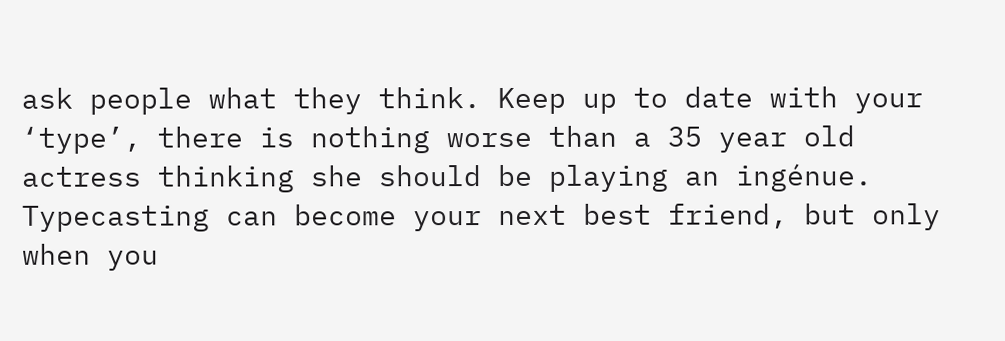ask people what they think. Keep up to date with your ‘type’, there is nothing worse than a 35 year old actress thinking she should be playing an ingénue.
Typecasting can become your next best friend, but only when you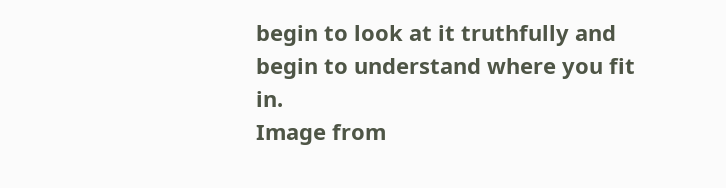begin to look at it truthfully and begin to understand where you fit in.
Image from